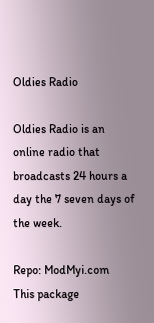Oldies Radio

Oldies Radio is an online radio that broadcasts 24 hours a day the 7 seven days of the week.

Repo: ModMyi.com
This package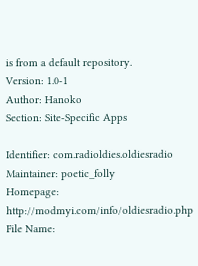is from a default repository.
Version: 1.0-1
Author: Hanoko
Section: Site-Specific Apps

Identifier: com.radioldies.oldiesradio
Maintainer: poetic_folly
Homepage: http://modmyi.com/info/oldiesradio.php
File Name: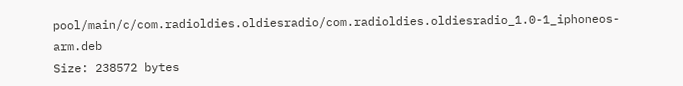pool/main/c/com.radioldies.oldiesradio/com.radioldies.oldiesradio_1.0-1_iphoneos-arm.deb
Size: 238572 bytes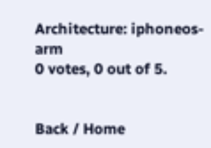Architecture: iphoneos-arm
0 votes, 0 out of 5.


Back / Home